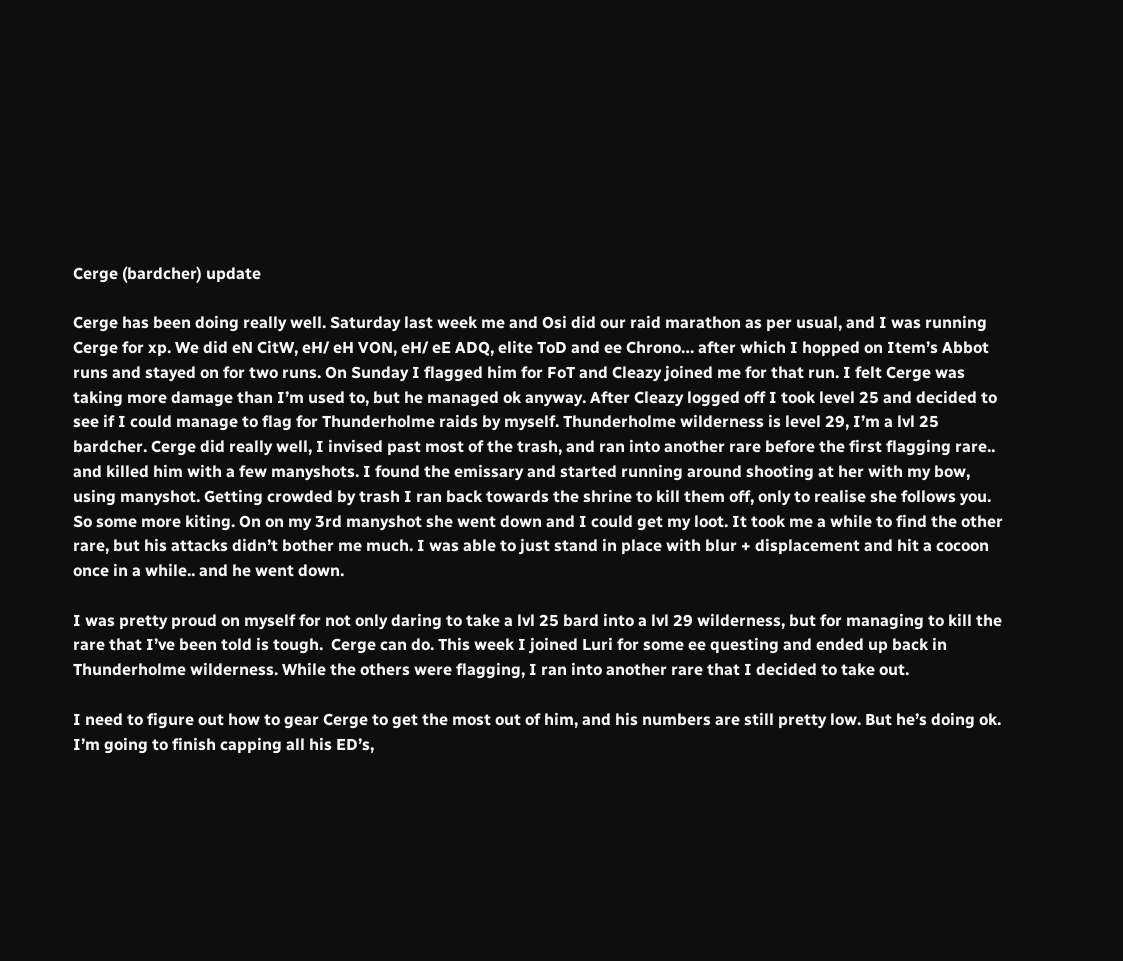Cerge (bardcher) update

Cerge has been doing really well. Saturday last week me and Osi did our raid marathon as per usual, and I was running Cerge for xp. We did eN CitW, eH/ eH VON, eH/ eE ADQ, elite ToD and ee Chrono… after which I hopped on Item’s Abbot runs and stayed on for two runs. On Sunday I flagged him for FoT and Cleazy joined me for that run. I felt Cerge was taking more damage than I’m used to, but he managed ok anyway. After Cleazy logged off I took level 25 and decided to see if I could manage to flag for Thunderholme raids by myself. Thunderholme wilderness is level 29, I’m a lvl 25 bardcher. Cerge did really well, I invised past most of the trash, and ran into another rare before the first flagging rare.. and killed him with a few manyshots. I found the emissary and started running around shooting at her with my bow, using manyshot. Getting crowded by trash I ran back towards the shrine to kill them off, only to realise she follows you. So some more kiting. On on my 3rd manyshot she went down and I could get my loot. It took me a while to find the other rare, but his attacks didn’t bother me much. I was able to just stand in place with blur + displacement and hit a cocoon once in a while.. and he went down.

I was pretty proud on myself for not only daring to take a lvl 25 bard into a lvl 29 wilderness, but for managing to kill the rare that I’ve been told is tough.  Cerge can do. This week I joined Luri for some ee questing and ended up back in Thunderholme wilderness. While the others were flagging, I ran into another rare that I decided to take out.

I need to figure out how to gear Cerge to get the most out of him, and his numbers are still pretty low. But he’s doing ok. I’m going to finish capping all his ED’s,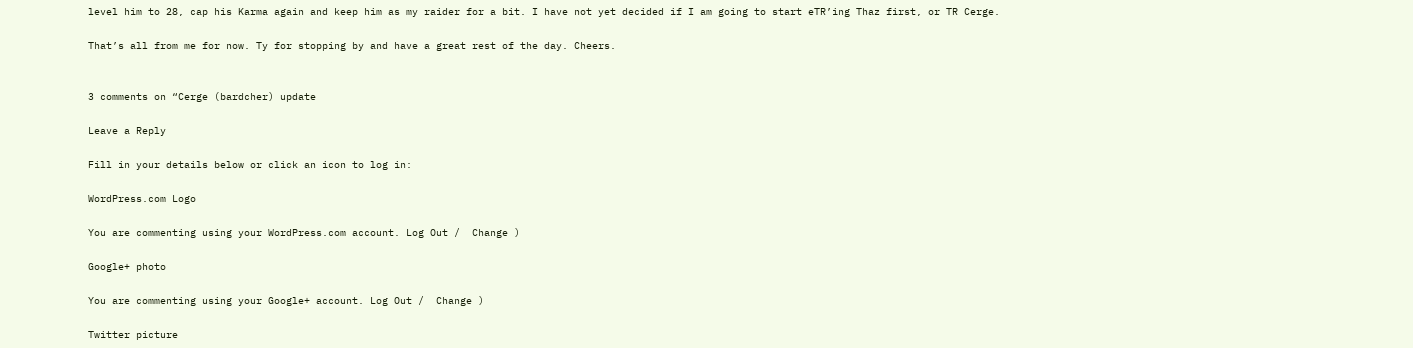level him to 28, cap his Karma again and keep him as my raider for a bit. I have not yet decided if I am going to start eTR’ing Thaz first, or TR Cerge.

That’s all from me for now. Ty for stopping by and have a great rest of the day. Cheers.


3 comments on “Cerge (bardcher) update

Leave a Reply

Fill in your details below or click an icon to log in:

WordPress.com Logo

You are commenting using your WordPress.com account. Log Out /  Change )

Google+ photo

You are commenting using your Google+ account. Log Out /  Change )

Twitter picture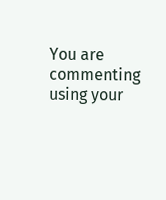You are commenting using your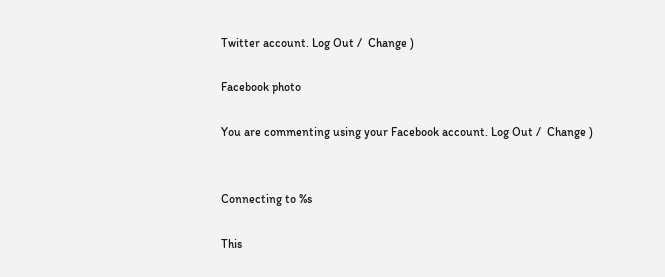Twitter account. Log Out /  Change )

Facebook photo

You are commenting using your Facebook account. Log Out /  Change )


Connecting to %s

This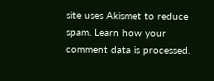site uses Akismet to reduce spam. Learn how your comment data is processed.